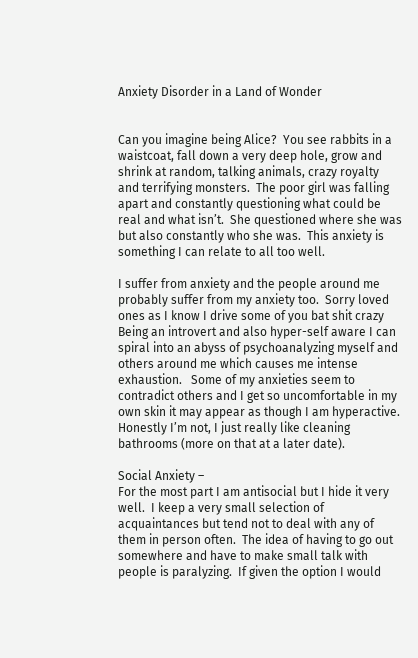Anxiety Disorder in a Land of Wonder


Can you imagine being Alice?  You see rabbits in a waistcoat, fall down a very deep hole, grow and shrink at random, talking animals, crazy royalty and terrifying monsters.  The poor girl was falling apart and constantly questioning what could be real and what isn’t.  She questioned where she was but also constantly who she was.  This anxiety is something I can relate to all too well.

I suffer from anxiety and the people around me probably suffer from my anxiety too.  Sorry loved ones as I know I drive some of you bat shit crazy  Being an introvert and also hyper-self aware I can spiral into an abyss of psychoanalyzing myself and others around me which causes me intense exhaustion.   Some of my anxieties seem to contradict others and I get so uncomfortable in my own skin it may appear as though I am hyperactive.  Honestly I’m not, I just really like cleaning bathrooms (more on that at a later date).

Social Anxiety –
For the most part I am antisocial but I hide it very well.  I keep a very small selection of acquaintances but tend not to deal with any of them in person often.  The idea of having to go out somewhere and have to make small talk with people is paralyzing.  If given the option I would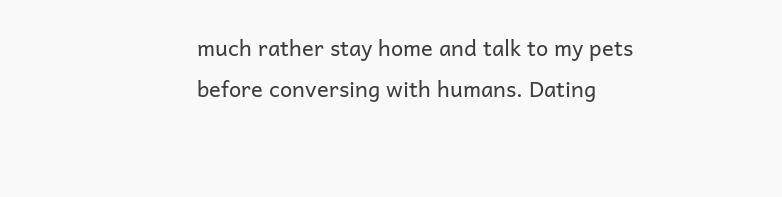much rather stay home and talk to my pets before conversing with humans. Dating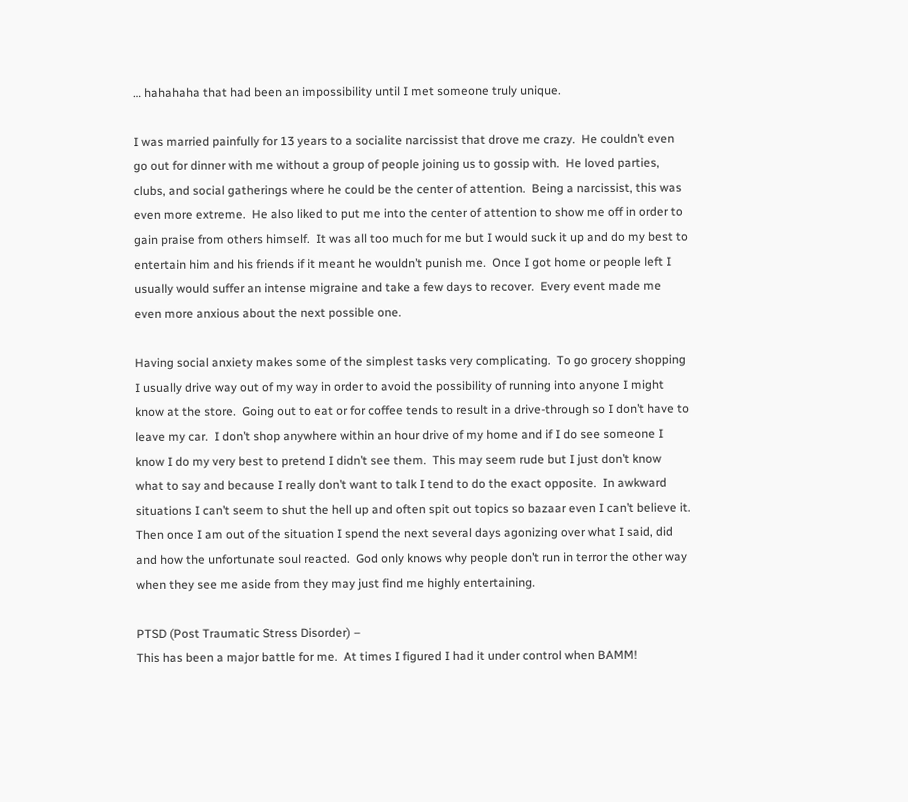… hahahaha that had been an impossibility until I met someone truly unique.

I was married painfully for 13 years to a socialite narcissist that drove me crazy.  He couldn’t even go out for dinner with me without a group of people joining us to gossip with.  He loved parties, clubs, and social gatherings where he could be the center of attention.  Being a narcissist, this was even more extreme.  He also liked to put me into the center of attention to show me off in order to gain praise from others himself.  It was all too much for me but I would suck it up and do my best to entertain him and his friends if it meant he wouldn’t punish me.  Once I got home or people left I usually would suffer an intense migraine and take a few days to recover.  Every event made me even more anxious about the next possible one.

Having social anxiety makes some of the simplest tasks very complicating.  To go grocery shopping I usually drive way out of my way in order to avoid the possibility of running into anyone I might know at the store.  Going out to eat or for coffee tends to result in a drive-through so I don’t have to leave my car.  I don’t shop anywhere within an hour drive of my home and if I do see someone I know I do my very best to pretend I didn’t see them.  This may seem rude but I just don’t know what to say and because I really don’t want to talk I tend to do the exact opposite.  In awkward situations I can’t seem to shut the hell up and often spit out topics so bazaar even I can’t believe it.  Then once I am out of the situation I spend the next several days agonizing over what I said, did and how the unfortunate soul reacted.  God only knows why people don’t run in terror the other way when they see me aside from they may just find me highly entertaining.

PTSD (Post Traumatic Stress Disorder) –
This has been a major battle for me.  At times I figured I had it under control when BAMM!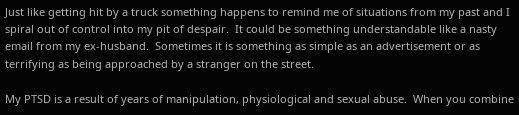Just like getting hit by a truck something happens to remind me of situations from my past and I spiral out of control into my pit of despair.  It could be something understandable like a nasty email from my ex-husband.  Sometimes it is something as simple as an advertisement or as terrifying as being approached by a stranger on the street.

My PTSD is a result of years of manipulation, physiological and sexual abuse.  When you combine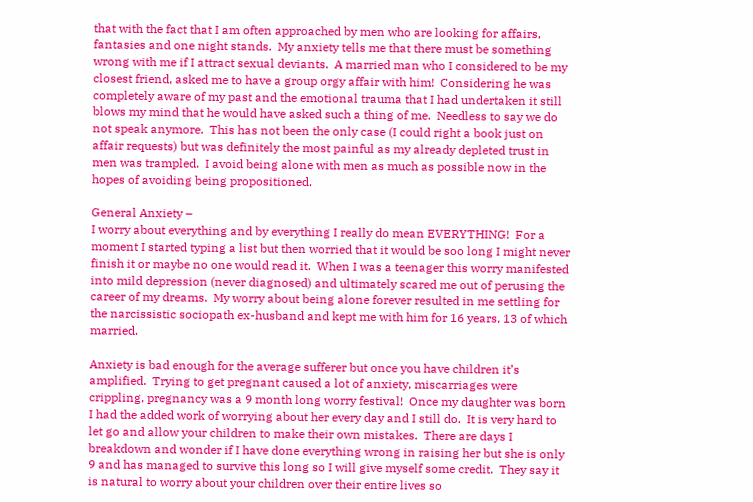that with the fact that I am often approached by men who are looking for affairs, fantasies and one night stands.  My anxiety tells me that there must be something wrong with me if I attract sexual deviants.  A married man who I considered to be my closest friend, asked me to have a group orgy affair with him!  Considering he was completely aware of my past and the emotional trauma that I had undertaken it still blows my mind that he would have asked such a thing of me.  Needless to say we do not speak anymore.  This has not been the only case (I could right a book just on affair requests) but was definitely the most painful as my already depleted trust in men was trampled.  I avoid being alone with men as much as possible now in the hopes of avoiding being propositioned.

General Anxiety –
I worry about everything and by everything I really do mean EVERYTHING!  For a moment I started typing a list but then worried that it would be soo long I might never finish it or maybe no one would read it.  When I was a teenager this worry manifested into mild depression (never diagnosed) and ultimately scared me out of perusing the career of my dreams.  My worry about being alone forever resulted in me settling for the narcissistic sociopath ex-husband and kept me with him for 16 years, 13 of which married.

Anxiety is bad enough for the average sufferer but once you have children it’s amplified.  Trying to get pregnant caused a lot of anxiety, miscarriages were crippling, pregnancy was a 9 month long worry festival!  Once my daughter was born I had the added work of worrying about her every day and I still do.  It is very hard to let go and allow your children to make their own mistakes.  There are days I breakdown and wonder if I have done everything wrong in raising her but she is only 9 and has managed to survive this long so I will give myself some credit.  They say it is natural to worry about your children over their entire lives so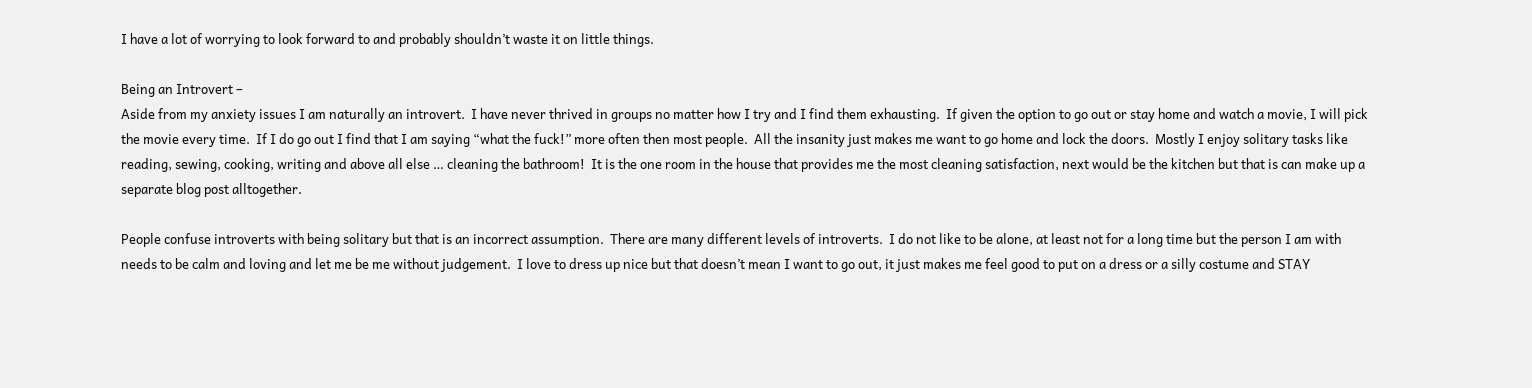I have a lot of worrying to look forward to and probably shouldn’t waste it on little things.

Being an Introvert –
Aside from my anxiety issues I am naturally an introvert.  I have never thrived in groups no matter how I try and I find them exhausting.  If given the option to go out or stay home and watch a movie, I will pick the movie every time.  If I do go out I find that I am saying “what the fuck!” more often then most people.  All the insanity just makes me want to go home and lock the doors.  Mostly I enjoy solitary tasks like reading, sewing, cooking, writing and above all else … cleaning the bathroom!  It is the one room in the house that provides me the most cleaning satisfaction, next would be the kitchen but that is can make up a separate blog post alltogether.

People confuse introverts with being solitary but that is an incorrect assumption.  There are many different levels of introverts.  I do not like to be alone, at least not for a long time but the person I am with needs to be calm and loving and let me be me without judgement.  I love to dress up nice but that doesn’t mean I want to go out, it just makes me feel good to put on a dress or a silly costume and STAY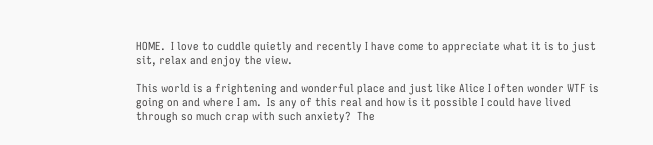HOME.  I love to cuddle quietly and recently I have come to appreciate what it is to just sit, relax and enjoy the view.

This world is a frightening and wonderful place and just like Alice I often wonder WTF is going on and where I am.  Is any of this real and how is it possible I could have lived through so much crap with such anxiety?  The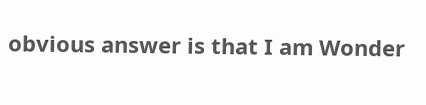obvious answer is that I am Wonder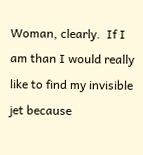Woman, clearly.  If I am than I would really like to find my invisible jet because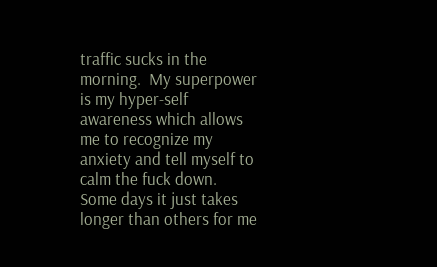traffic sucks in the morning.  My superpower is my hyper-self awareness which allows me to recognize my anxiety and tell myself to calm the fuck down.  Some days it just takes longer than others for me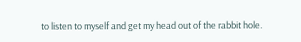to listen to myself and get my head out of the rabbit hole.